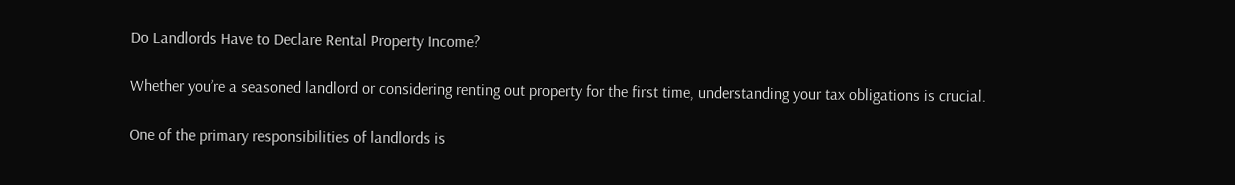Do Landlords Have to Declare Rental Property Income?

Whether you’re a seasoned landlord or considering renting out property for the first time, understanding your tax obligations is crucial.

One of the primary responsibilities of landlords is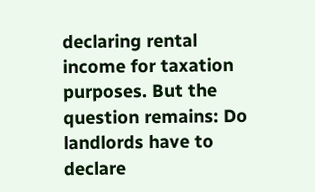declaring rental income for taxation purposes. But the question remains: Do landlords have to declare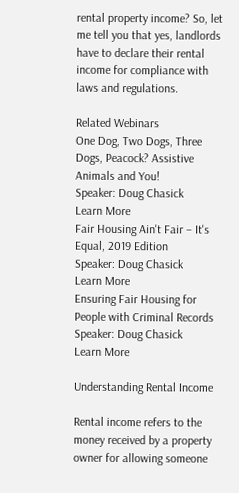rental property income? So, let me tell you that yes, landlords have to declare their rental income for compliance with laws and regulations.

Related Webinars
One Dog, Two Dogs, Three Dogs, Peacock? Assistive Animals and You!
Speaker: Doug Chasick
Learn More
Fair Housing Ain't Fair – It's Equal, 2019 Edition
Speaker: Doug Chasick
Learn More
Ensuring Fair Housing for People with Criminal Records
Speaker: Doug Chasick
Learn More

Understanding Rental Income

Rental income refers to the money received by a property owner for allowing someone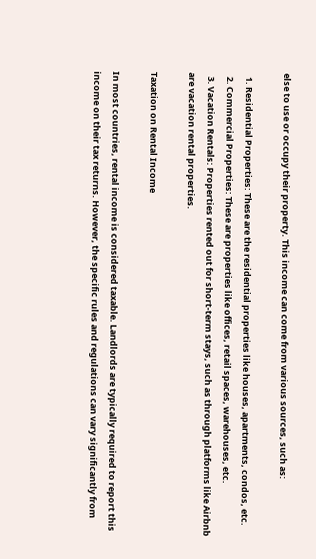else to use or occupy their property. This income can come from various sources, such as:

  1. Residential Properties: These are the residential properties like houses, apartments, condos, etc.
  2. Commercial Properties: These are properties like offices, retail spaces, warehouses, etc.
  3. Vacation Rentals: Properties rented out for short-term stays, such as through platforms like Airbnb are vacation rental properties.

Taxation on Rental Income

In most countries, rental income is considered taxable. Landlords are typically required to report this income on their tax returns. However, the specific rules and regulations can vary significantly from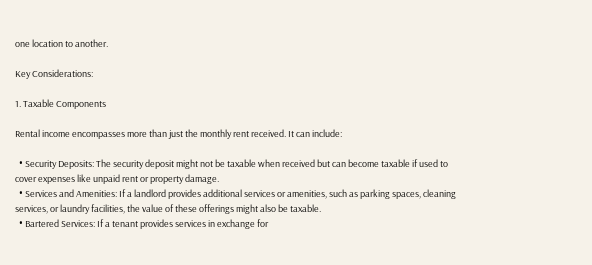one location to another.

Key Considerations:

1. Taxable Components

Rental income encompasses more than just the monthly rent received. It can include:

  • Security Deposits: The security deposit might not be taxable when received but can become taxable if used to cover expenses like unpaid rent or property damage.
  • Services and Amenities: If a landlord provides additional services or amenities, such as parking spaces, cleaning services, or laundry facilities, the value of these offerings might also be taxable.
  • Bartered Services: If a tenant provides services in exchange for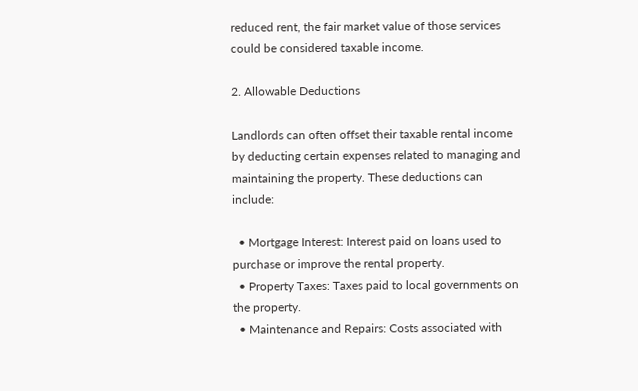reduced rent, the fair market value of those services could be considered taxable income.

2. Allowable Deductions

Landlords can often offset their taxable rental income by deducting certain expenses related to managing and maintaining the property. These deductions can include:

  • Mortgage Interest: Interest paid on loans used to purchase or improve the rental property.
  • Property Taxes: Taxes paid to local governments on the property.
  • Maintenance and Repairs: Costs associated with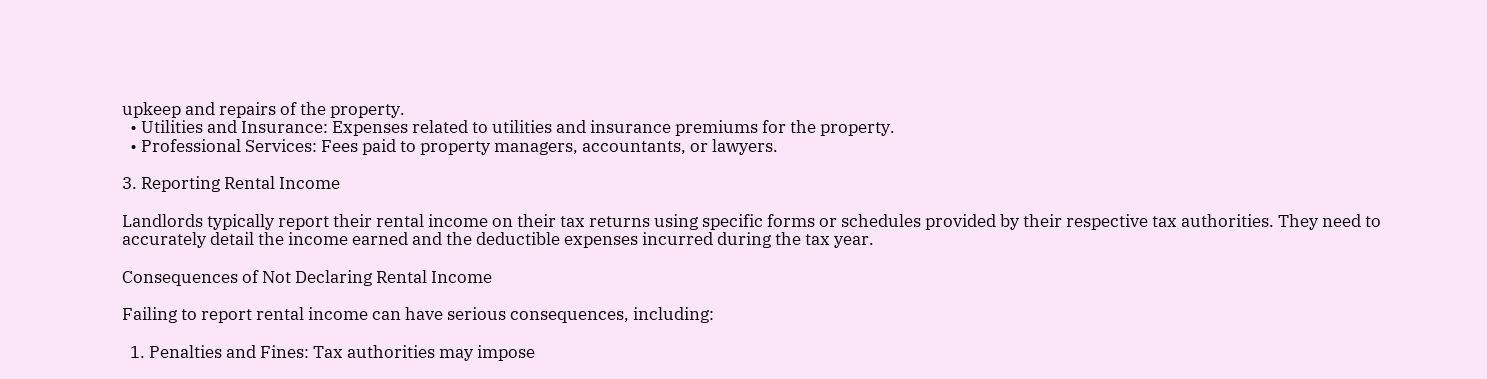upkeep and repairs of the property.
  • Utilities and Insurance: Expenses related to utilities and insurance premiums for the property.
  • Professional Services: Fees paid to property managers, accountants, or lawyers.

3. Reporting Rental Income

Landlords typically report their rental income on their tax returns using specific forms or schedules provided by their respective tax authorities. They need to accurately detail the income earned and the deductible expenses incurred during the tax year.

Consequences of Not Declaring Rental Income

Failing to report rental income can have serious consequences, including:

  1. Penalties and Fines: Tax authorities may impose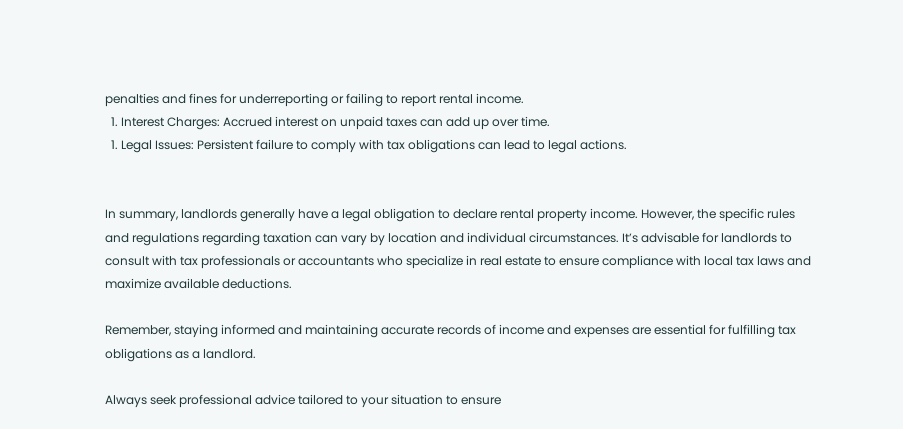penalties and fines for underreporting or failing to report rental income.
  1. Interest Charges: Accrued interest on unpaid taxes can add up over time.
  1. Legal Issues: Persistent failure to comply with tax obligations can lead to legal actions.


In summary, landlords generally have a legal obligation to declare rental property income. However, the specific rules and regulations regarding taxation can vary by location and individual circumstances. It’s advisable for landlords to consult with tax professionals or accountants who specialize in real estate to ensure compliance with local tax laws and maximize available deductions.

Remember, staying informed and maintaining accurate records of income and expenses are essential for fulfilling tax obligations as a landlord.

Always seek professional advice tailored to your situation to ensure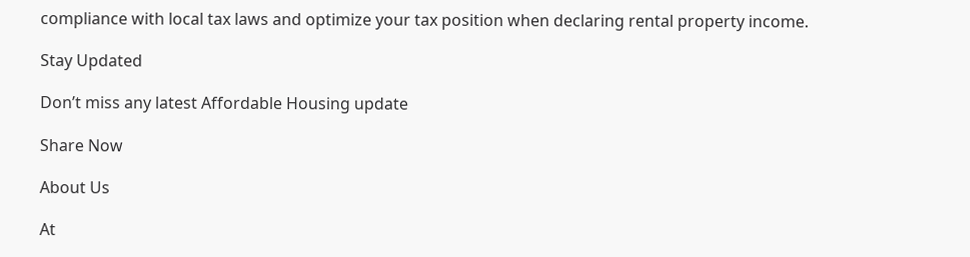compliance with local tax laws and optimize your tax position when declaring rental property income.

Stay Updated

Don’t miss any latest Affordable Housing update

Share Now

About Us

At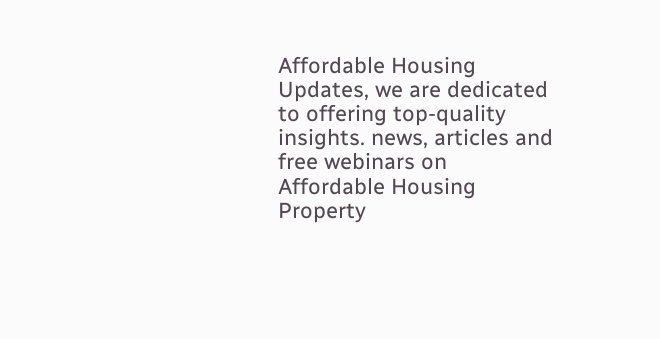Affordable Housing Updates, we are dedicated to offering top-quality insights. news, articles and free webinars on Affordable Housing Property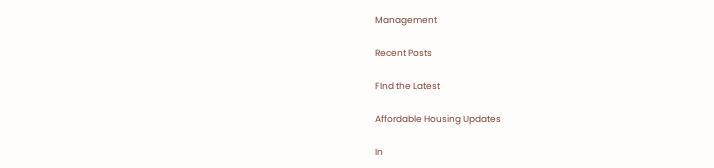Management

Recent Posts

FInd the Latest

Affordable Housing Updates

In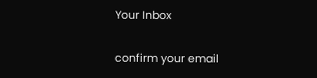Your Inbox

confirm your email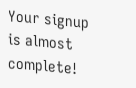Your signup is almost complete!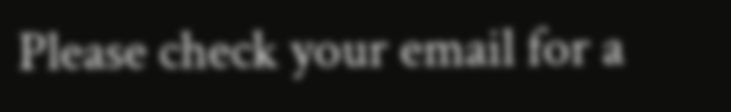Please check your email for a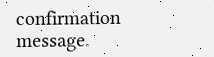confirmation message.